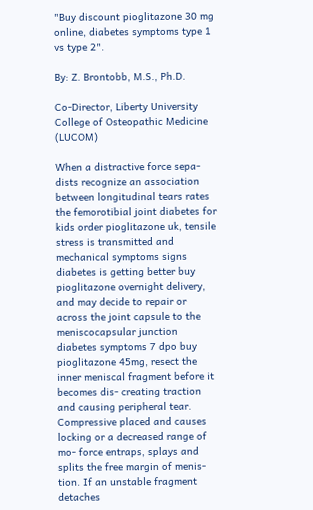"Buy discount pioglitazone 30 mg online, diabetes symptoms type 1 vs type 2".

By: Z. Brontobb, M.S., Ph.D.

Co-Director, Liberty University College of Osteopathic Medicine (LUCOM)

When a distractive force sepa- dists recognize an association between longitudinal tears rates the femorotibial joint diabetes for kids order pioglitazone uk, tensile stress is transmitted and mechanical symptoms signs diabetes is getting better buy pioglitazone overnight delivery, and may decide to repair or across the joint capsule to the meniscocapsular junction diabetes symptoms 7 dpo buy pioglitazone 45mg, resect the inner meniscal fragment before it becomes dis- creating traction and causing peripheral tear. Compressive placed and causes locking or a decreased range of mo- force entraps, splays and splits the free margin of menis- tion. If an unstable fragment detaches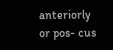anteriorly or pos- cus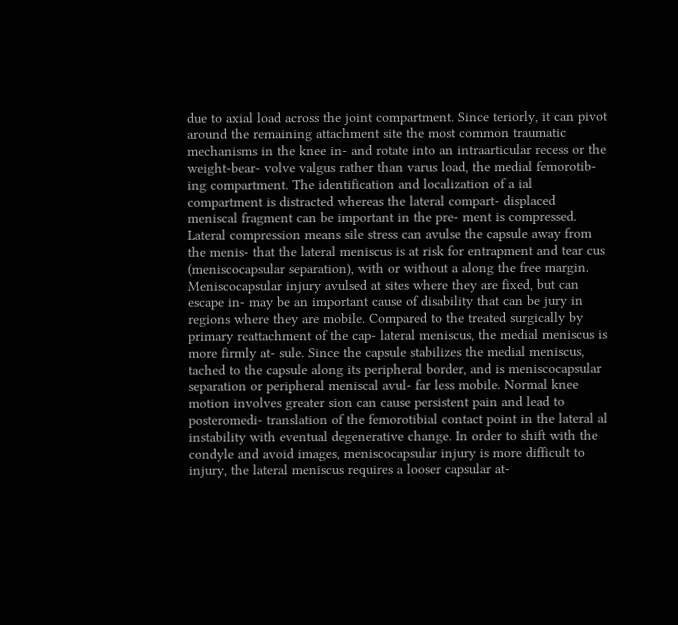due to axial load across the joint compartment. Since teriorly, it can pivot around the remaining attachment site the most common traumatic mechanisms in the knee in- and rotate into an intraarticular recess or the weight-bear- volve valgus rather than varus load, the medial femorotib- ing compartment. The identification and localization of a ial compartment is distracted whereas the lateral compart- displaced meniscal fragment can be important in the pre- ment is compressed. Lateral compression means sile stress can avulse the capsule away from the menis- that the lateral meniscus is at risk for entrapment and tear cus (meniscocapsular separation), with or without a along the free margin. Meniscocapsular injury avulsed at sites where they are fixed, but can escape in- may be an important cause of disability that can be jury in regions where they are mobile. Compared to the treated surgically by primary reattachment of the cap- lateral meniscus, the medial meniscus is more firmly at- sule. Since the capsule stabilizes the medial meniscus, tached to the capsule along its peripheral border, and is meniscocapsular separation or peripheral meniscal avul- far less mobile. Normal knee motion involves greater sion can cause persistent pain and lead to posteromedi- translation of the femorotibial contact point in the lateral al instability with eventual degenerative change. In order to shift with the condyle and avoid images, meniscocapsular injury is more difficult to injury, the lateral meniscus requires a looser capsular at-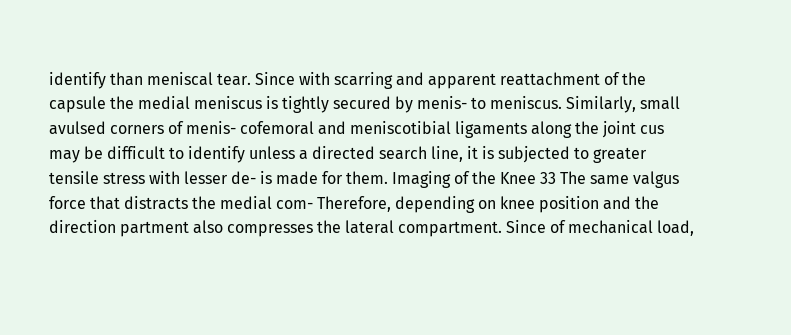identify than meniscal tear. Since with scarring and apparent reattachment of the capsule the medial meniscus is tightly secured by menis- to meniscus. Similarly, small avulsed corners of menis- cofemoral and meniscotibial ligaments along the joint cus may be difficult to identify unless a directed search line, it is subjected to greater tensile stress with lesser de- is made for them. Imaging of the Knee 33 The same valgus force that distracts the medial com- Therefore, depending on knee position and the direction partment also compresses the lateral compartment. Since of mechanical load,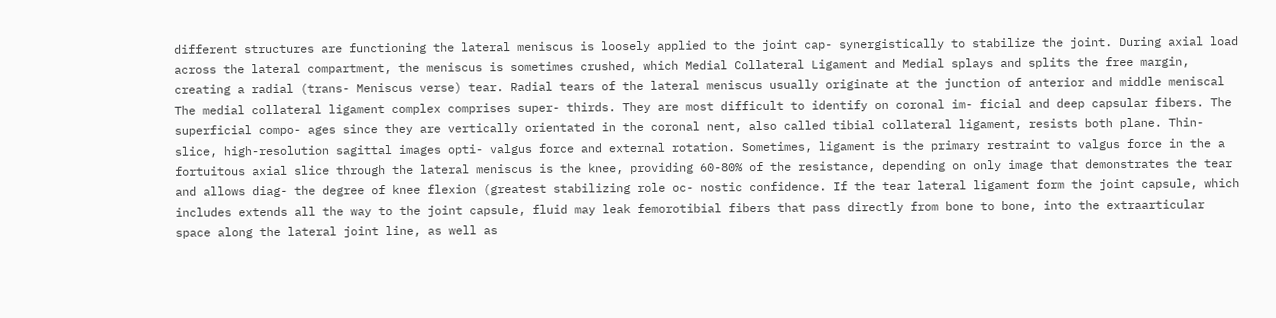different structures are functioning the lateral meniscus is loosely applied to the joint cap- synergistically to stabilize the joint. During axial load across the lateral compartment, the meniscus is sometimes crushed, which Medial Collateral Ligament and Medial splays and splits the free margin, creating a radial (trans- Meniscus verse) tear. Radial tears of the lateral meniscus usually originate at the junction of anterior and middle meniscal The medial collateral ligament complex comprises super- thirds. They are most difficult to identify on coronal im- ficial and deep capsular fibers. The superficial compo- ages since they are vertically orientated in the coronal nent, also called tibial collateral ligament, resists both plane. Thin-slice, high-resolution sagittal images opti- valgus force and external rotation. Sometimes, ligament is the primary restraint to valgus force in the a fortuitous axial slice through the lateral meniscus is the knee, providing 60-80% of the resistance, depending on only image that demonstrates the tear and allows diag- the degree of knee flexion (greatest stabilizing role oc- nostic confidence. If the tear lateral ligament form the joint capsule, which includes extends all the way to the joint capsule, fluid may leak femorotibial fibers that pass directly from bone to bone, into the extraarticular space along the lateral joint line, as well as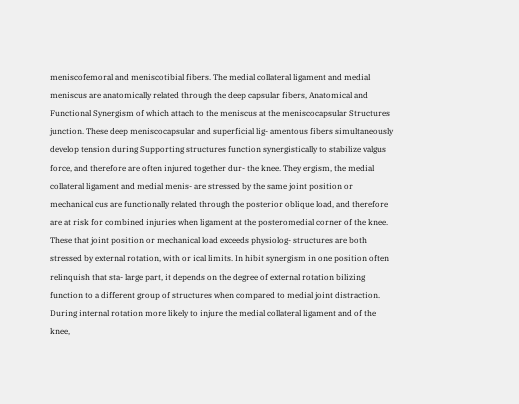meniscofemoral and meniscotibial fibers. The medial collateral ligament and medial meniscus are anatomically related through the deep capsular fibers, Anatomical and Functional Synergism of which attach to the meniscus at the meniscocapsular Structures junction. These deep meniscocapsular and superficial lig- amentous fibers simultaneously develop tension during Supporting structures function synergistically to stabilize valgus force, and therefore are often injured together dur- the knee. They ergism, the medial collateral ligament and medial menis- are stressed by the same joint position or mechanical cus are functionally related through the posterior oblique load, and therefore are at risk for combined injuries when ligament at the posteromedial corner of the knee. These that joint position or mechanical load exceeds physiolog- structures are both stressed by external rotation, with or ical limits. In hibit synergism in one position often relinquish that sta- large part, it depends on the degree of external rotation bilizing function to a different group of structures when compared to medial joint distraction. During internal rotation more likely to injure the medial collateral ligament and of the knee,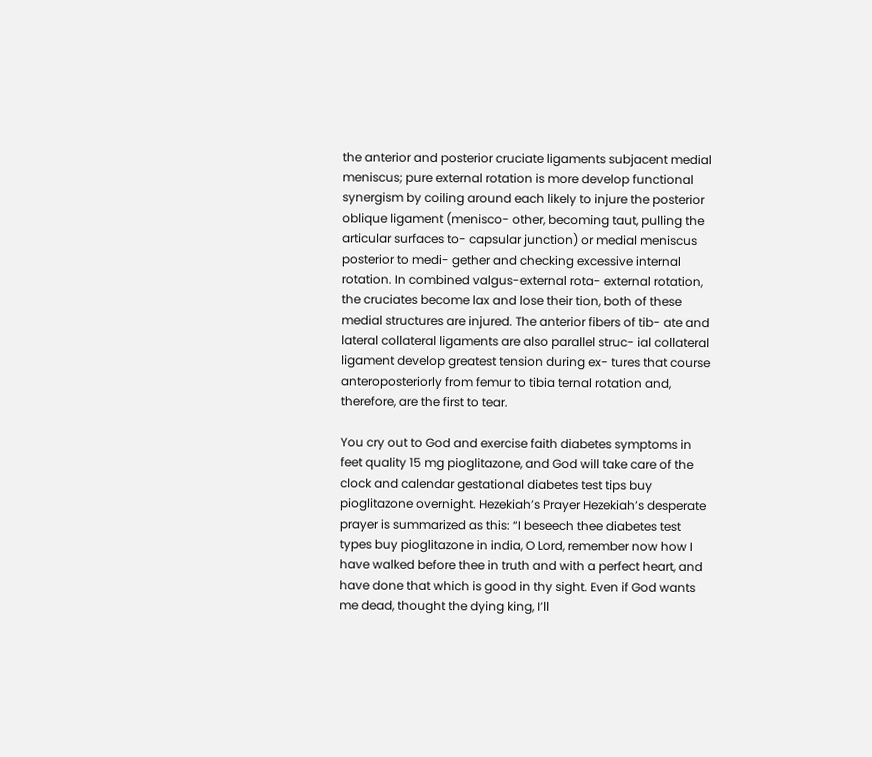the anterior and posterior cruciate ligaments subjacent medial meniscus; pure external rotation is more develop functional synergism by coiling around each likely to injure the posterior oblique ligament (menisco- other, becoming taut, pulling the articular surfaces to- capsular junction) or medial meniscus posterior to medi- gether and checking excessive internal rotation. In combined valgus-external rota- external rotation, the cruciates become lax and lose their tion, both of these medial structures are injured. The anterior fibers of tib- ate and lateral collateral ligaments are also parallel struc- ial collateral ligament develop greatest tension during ex- tures that course anteroposteriorly from femur to tibia ternal rotation and, therefore, are the first to tear.

You cry out to God and exercise faith diabetes symptoms in feet quality 15 mg pioglitazone, and God will take care of the clock and calendar gestational diabetes test tips buy pioglitazone overnight. Hezekiah’s Prayer Hezekiah’s desperate prayer is summarized as this: “I beseech thee diabetes test types buy pioglitazone in india, O Lord, remember now how I have walked before thee in truth and with a perfect heart, and have done that which is good in thy sight. Even if God wants me dead, thought the dying king, I’ll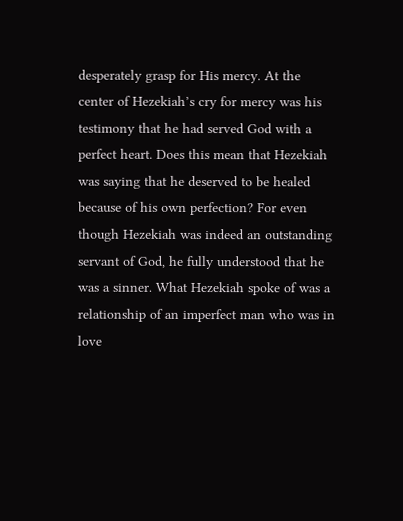desperately grasp for His mercy. At the center of Hezekiah’s cry for mercy was his testimony that he had served God with a perfect heart. Does this mean that Hezekiah was saying that he deserved to be healed because of his own perfection? For even though Hezekiah was indeed an outstanding servant of God, he fully understood that he was a sinner. What Hezekiah spoke of was a relationship of an imperfect man who was in love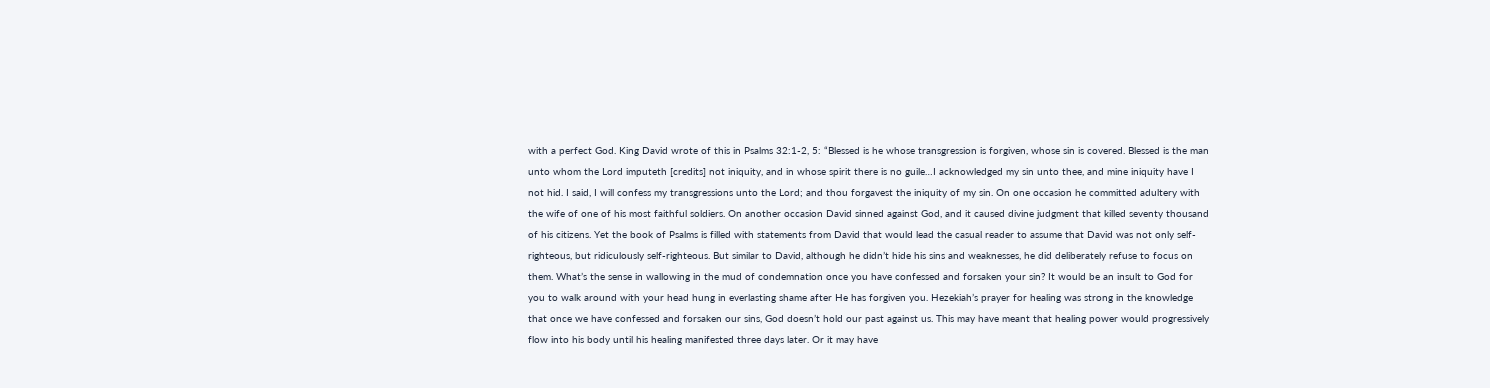with a perfect God. King David wrote of this in Psalms 32:1-2, 5: “Blessed is he whose transgression is forgiven, whose sin is covered. Blessed is the man unto whom the Lord imputeth [credits] not iniquity, and in whose spirit there is no guile…I acknowledged my sin unto thee, and mine iniquity have I not hid. I said, I will confess my transgressions unto the Lord; and thou forgavest the iniquity of my sin. On one occasion he committed adultery with the wife of one of his most faithful soldiers. On another occasion David sinned against God, and it caused divine judgment that killed seventy thousand of his citizens. Yet the book of Psalms is filled with statements from David that would lead the casual reader to assume that David was not only self-righteous, but ridiculously self-righteous. But similar to David, although he didn’t hide his sins and weaknesses, he did deliberately refuse to focus on them. What’s the sense in wallowing in the mud of condemnation once you have confessed and forsaken your sin? It would be an insult to God for you to walk around with your head hung in everlasting shame after He has forgiven you. Hezekiah’s prayer for healing was strong in the knowledge that once we have confessed and forsaken our sins, God doesn’t hold our past against us. This may have meant that healing power would progressively flow into his body until his healing manifested three days later. Or it may have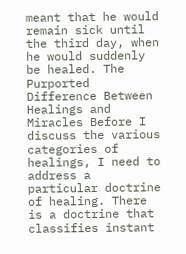meant that he would remain sick until the third day, when he would suddenly be healed. The Purported Difference Between Healings and Miracles Before I discuss the various categories of healings, I need to address a particular doctrine of healing. There is a doctrine that classifies instant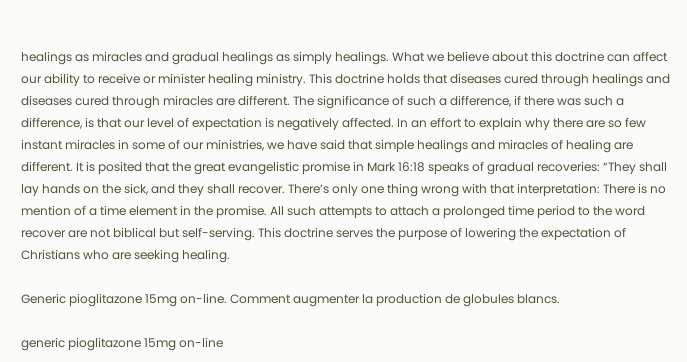healings as miracles and gradual healings as simply healings. What we believe about this doctrine can affect our ability to receive or minister healing ministry. This doctrine holds that diseases cured through healings and diseases cured through miracles are different. The significance of such a difference, if there was such a difference, is that our level of expectation is negatively affected. In an effort to explain why there are so few instant miracles in some of our ministries, we have said that simple healings and miracles of healing are different. It is posited that the great evangelistic promise in Mark 16:18 speaks of gradual recoveries: “They shall lay hands on the sick, and they shall recover. There’s only one thing wrong with that interpretation: There is no mention of a time element in the promise. All such attempts to attach a prolonged time period to the word recover are not biblical but self-serving. This doctrine serves the purpose of lowering the expectation of Christians who are seeking healing.

Generic pioglitazone 15mg on-line. Comment augmenter la production de globules blancs.

generic pioglitazone 15mg on-line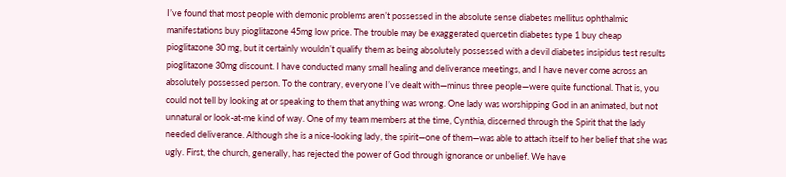I’ve found that most people with demonic problems aren’t possessed in the absolute sense diabetes mellitus ophthalmic manifestations buy pioglitazone 45mg low price. The trouble may be exaggerated quercetin diabetes type 1 buy cheap pioglitazone 30 mg, but it certainly wouldn’t qualify them as being absolutely possessed with a devil diabetes insipidus test results pioglitazone 30mg discount. I have conducted many small healing and deliverance meetings, and I have never come across an absolutely possessed person. To the contrary, everyone I’ve dealt with—minus three people—were quite functional. That is, you could not tell by looking at or speaking to them that anything was wrong. One lady was worshipping God in an animated, but not unnatural or look-at-me kind of way. One of my team members at the time, Cynthia, discerned through the Spirit that the lady needed deliverance. Although she is a nice-looking lady, the spirit—one of them—was able to attach itself to her belief that she was ugly. First, the church, generally, has rejected the power of God through ignorance or unbelief. We have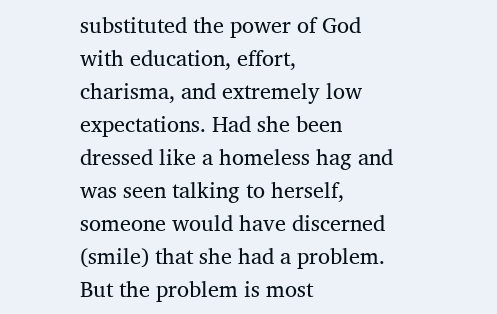substituted the power of God with education, effort, charisma, and extremely low expectations. Had she been dressed like a homeless hag and was seen talking to herself, someone would have discerned (smile) that she had a problem. But the problem is most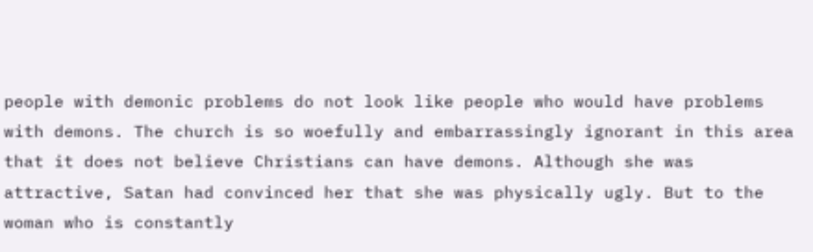people with demonic problems do not look like people who would have problems with demons. The church is so woefully and embarrassingly ignorant in this area that it does not believe Christians can have demons. Although she was attractive, Satan had convinced her that she was physically ugly. But to the woman who is constantly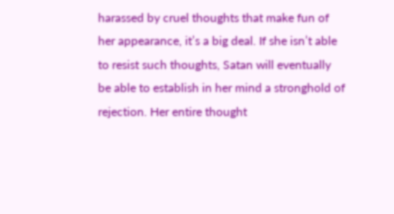harassed by cruel thoughts that make fun of her appearance, it’s a big deal. If she isn’t able to resist such thoughts, Satan will eventually be able to establish in her mind a stronghold of rejection. Her entire thought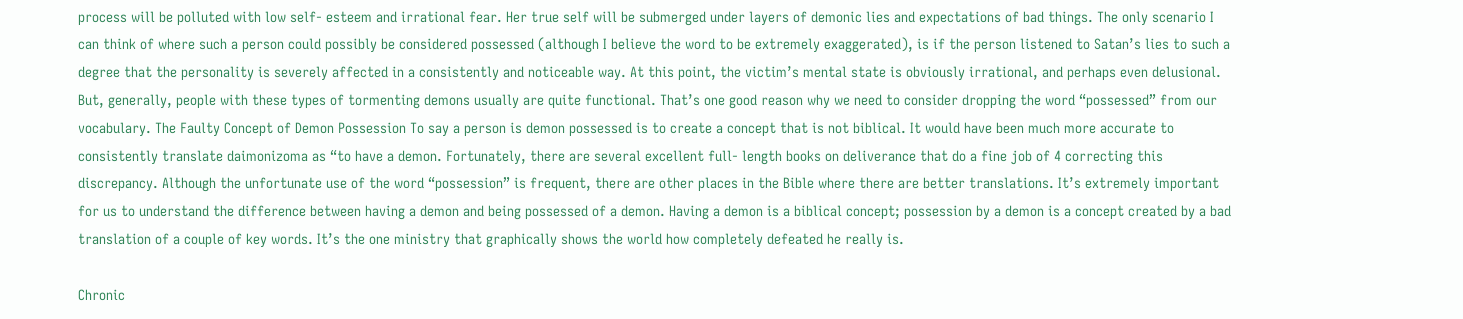process will be polluted with low self- esteem and irrational fear. Her true self will be submerged under layers of demonic lies and expectations of bad things. The only scenario I can think of where such a person could possibly be considered possessed (although I believe the word to be extremely exaggerated), is if the person listened to Satan’s lies to such a degree that the personality is severely affected in a consistently and noticeable way. At this point, the victim’s mental state is obviously irrational, and perhaps even delusional. But, generally, people with these types of tormenting demons usually are quite functional. That’s one good reason why we need to consider dropping the word “possessed” from our vocabulary. The Faulty Concept of Demon Possession To say a person is demon possessed is to create a concept that is not biblical. It would have been much more accurate to consistently translate daimonizoma as “to have a demon. Fortunately, there are several excellent full- length books on deliverance that do a fine job of 4 correcting this discrepancy. Although the unfortunate use of the word “possession” is frequent, there are other places in the Bible where there are better translations. It’s extremely important for us to understand the difference between having a demon and being possessed of a demon. Having a demon is a biblical concept; possession by a demon is a concept created by a bad translation of a couple of key words. It’s the one ministry that graphically shows the world how completely defeated he really is.

Chronic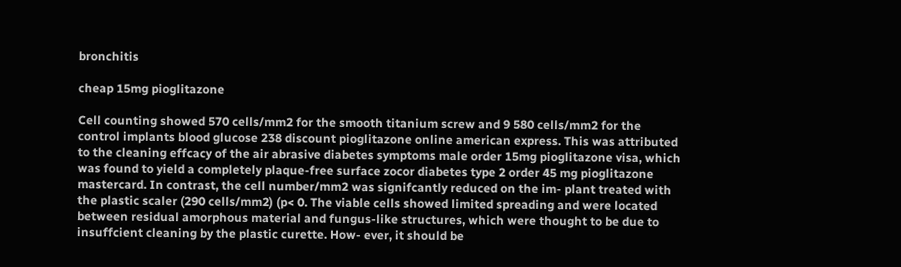bronchitis

cheap 15mg pioglitazone

Cell counting showed 570 cells/mm2 for the smooth titanium screw and 9 580 cells/mm2 for the control implants blood glucose 238 discount pioglitazone online american express. This was attributed to the cleaning effcacy of the air abrasive diabetes symptoms male order 15mg pioglitazone visa, which was found to yield a completely plaque-free surface zocor diabetes type 2 order 45 mg pioglitazone mastercard. In contrast, the cell number/mm2 was signifcantly reduced on the im- plant treated with the plastic scaler (290 cells/mm2) (p< 0. The viable cells showed limited spreading and were located between residual amorphous material and fungus-like structures, which were thought to be due to insuffcient cleaning by the plastic curette. How- ever, it should be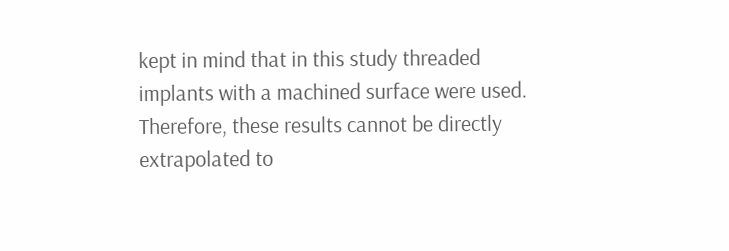kept in mind that in this study threaded implants with a machined surface were used. Therefore, these results cannot be directly extrapolated to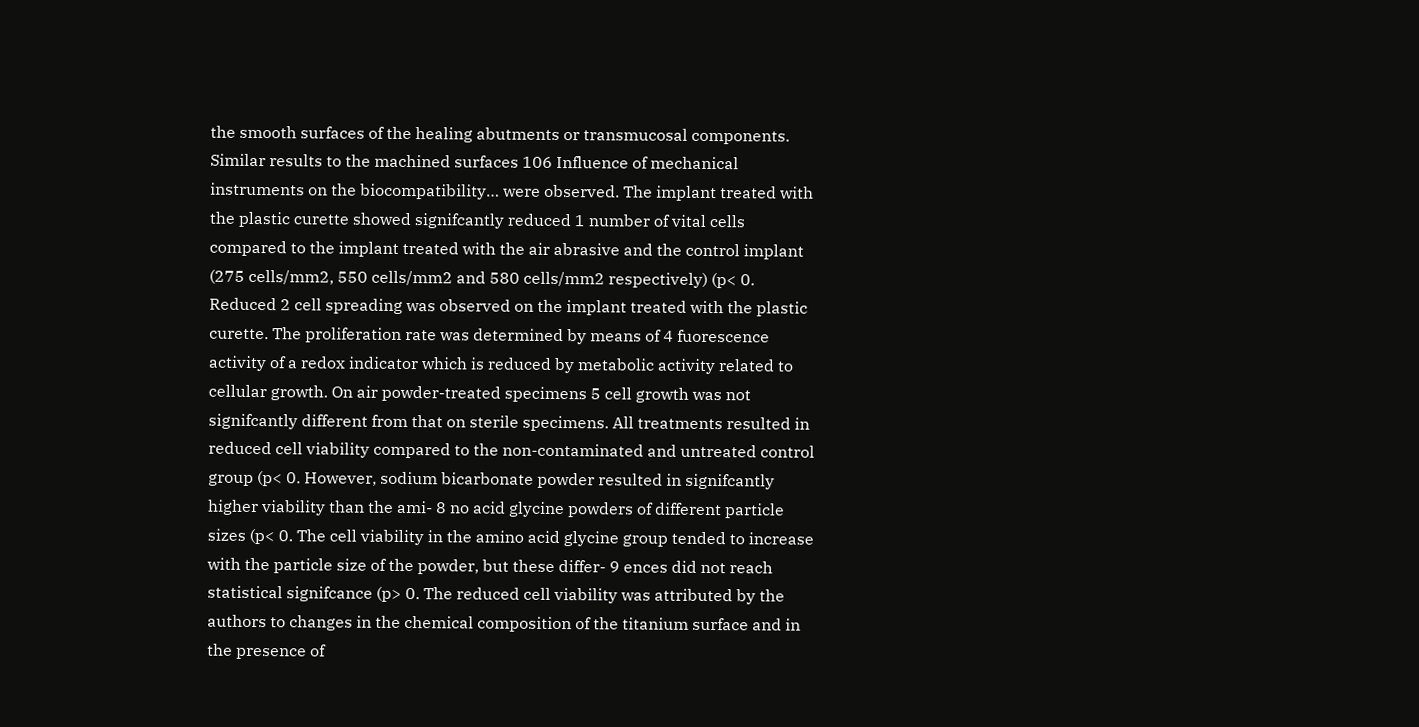the smooth surfaces of the healing abutments or transmucosal components. Similar results to the machined surfaces 106 Influence of mechanical instruments on the biocompatibility… were observed. The implant treated with the plastic curette showed signifcantly reduced 1 number of vital cells compared to the implant treated with the air abrasive and the control implant (275 cells/mm2, 550 cells/mm2 and 580 cells/mm2 respectively) (p< 0. Reduced 2 cell spreading was observed on the implant treated with the plastic curette. The proliferation rate was determined by means of 4 fuorescence activity of a redox indicator which is reduced by metabolic activity related to cellular growth. On air powder-treated specimens 5 cell growth was not signifcantly different from that on sterile specimens. All treatments resulted in reduced cell viability compared to the non-contaminated and untreated control group (p< 0. However, sodium bicarbonate powder resulted in signifcantly higher viability than the ami- 8 no acid glycine powders of different particle sizes (p< 0. The cell viability in the amino acid glycine group tended to increase with the particle size of the powder, but these differ- 9 ences did not reach statistical signifcance (p> 0. The reduced cell viability was attributed by the authors to changes in the chemical composition of the titanium surface and in the presence of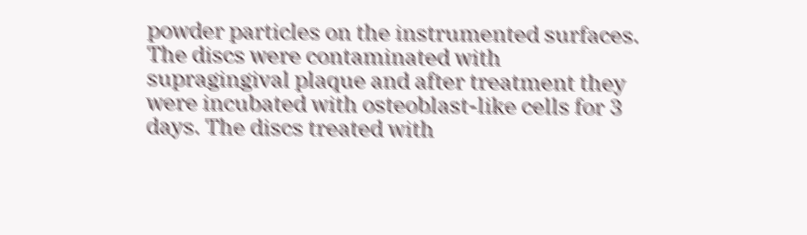powder particles on the instrumented surfaces. The discs were contaminated with supragingival plaque and after treatment they were incubated with osteoblast-like cells for 3 days. The discs treated with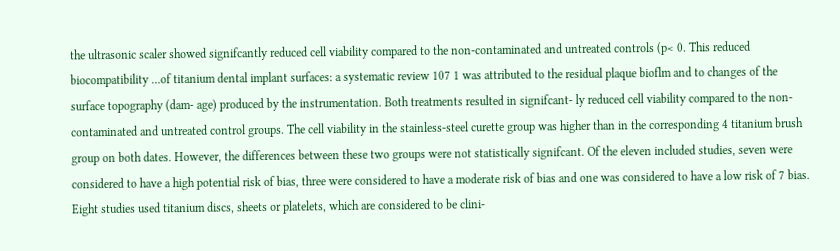the ultrasonic scaler showed signifcantly reduced cell viability compared to the non-contaminated and untreated controls (p< 0. This reduced biocompatibility …of titanium dental implant surfaces: a systematic review 107 1 was attributed to the residual plaque bioflm and to changes of the surface topography (dam- age) produced by the instrumentation. Both treatments resulted in signifcant- ly reduced cell viability compared to the non-contaminated and untreated control groups. The cell viability in the stainless-steel curette group was higher than in the corresponding 4 titanium brush group on both dates. However, the differences between these two groups were not statistically signifcant. Of the eleven included studies, seven were considered to have a high potential risk of bias, three were considered to have a moderate risk of bias and one was considered to have a low risk of 7 bias. Eight studies used titanium discs, sheets or platelets, which are considered to be clini-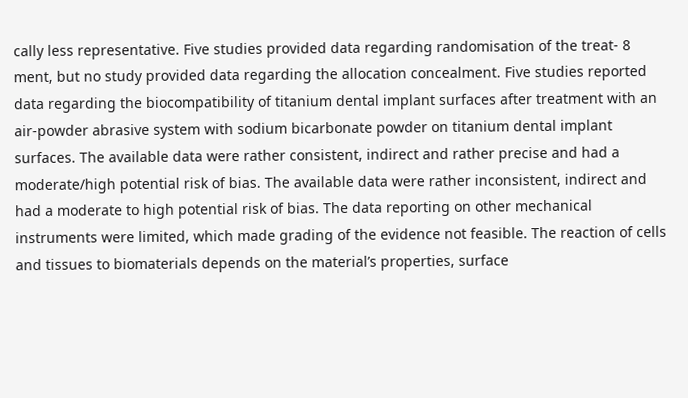cally less representative. Five studies provided data regarding randomisation of the treat- 8 ment, but no study provided data regarding the allocation concealment. Five studies reported data regarding the biocompatibility of titanium dental implant surfaces after treatment with an air-powder abrasive system with sodium bicarbonate powder on titanium dental implant surfaces. The available data were rather consistent, indirect and rather precise and had a moderate/high potential risk of bias. The available data were rather inconsistent, indirect and had a moderate to high potential risk of bias. The data reporting on other mechanical instruments were limited, which made grading of the evidence not feasible. The reaction of cells and tissues to biomaterials depends on the material’s properties, surface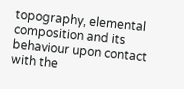topography, elemental composition and its behaviour upon contact with the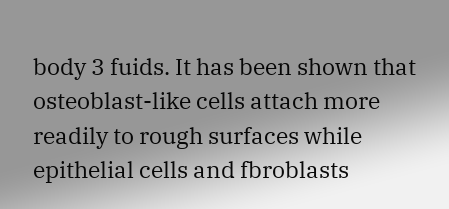body 3 fuids. It has been shown that osteoblast-like cells attach more readily to rough surfaces while epithelial cells and fbroblasts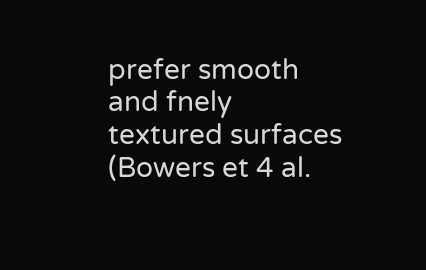prefer smooth and fnely textured surfaces (Bowers et 4 al.